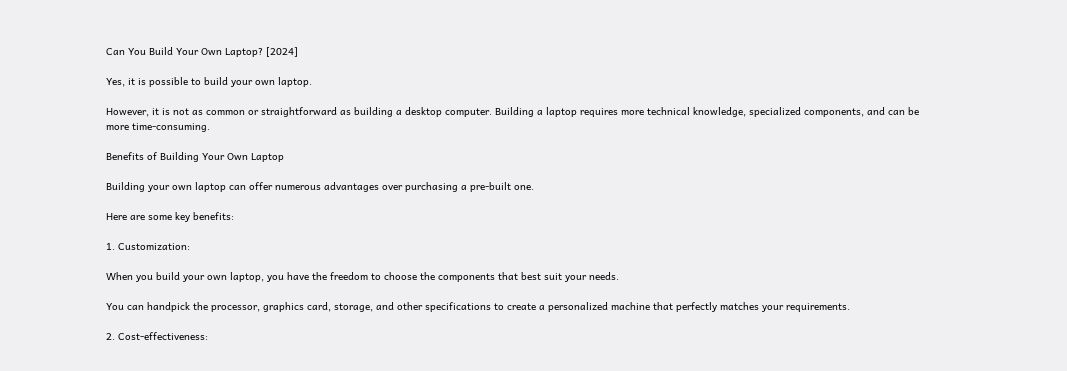Can You Build Your Own Laptop? [2024]

Yes, it is possible to build your own laptop.

However, it is not as common or straightforward as building a desktop computer. Building a laptop requires more technical knowledge, specialized components, and can be more time-consuming.

Benefits of Building Your Own Laptop

Building your own laptop can offer numerous advantages over purchasing a pre-built one.

Here are some key benefits:

1. Customization:

When you build your own laptop, you have the freedom to choose the components that best suit your needs.

You can handpick the processor, graphics card, storage, and other specifications to create a personalized machine that perfectly matches your requirements.

2. Cost-effectiveness: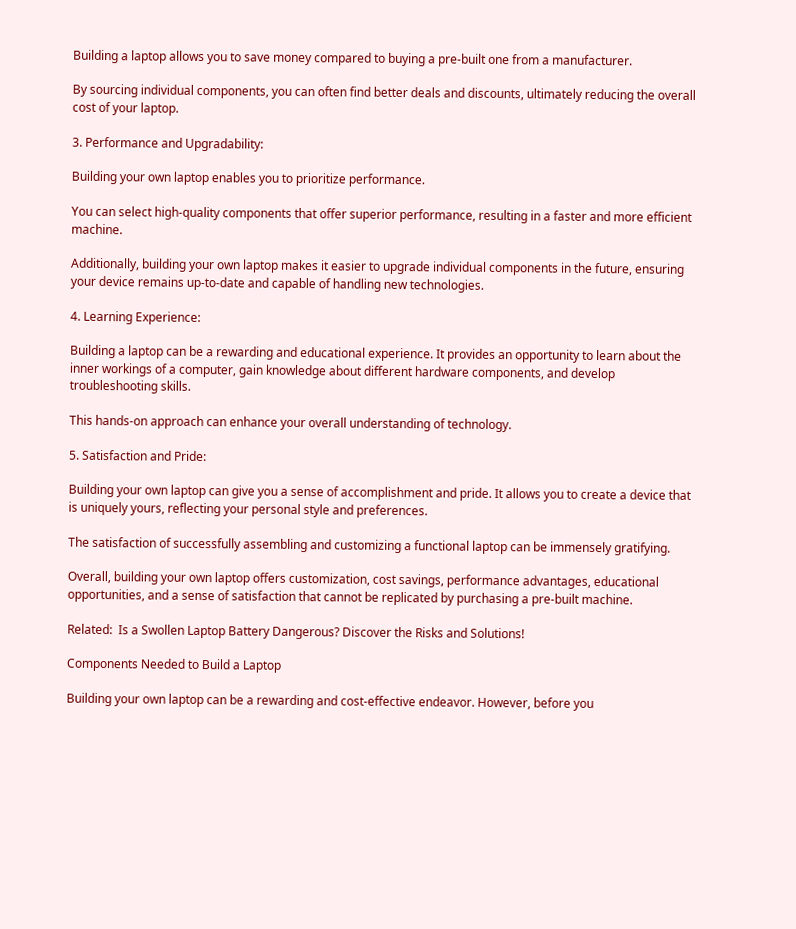Building a laptop allows you to save money compared to buying a pre-built one from a manufacturer.

By sourcing individual components, you can often find better deals and discounts, ultimately reducing the overall cost of your laptop.

3. Performance and Upgradability:

Building your own laptop enables you to prioritize performance.

You can select high-quality components that offer superior performance, resulting in a faster and more efficient machine.

Additionally, building your own laptop makes it easier to upgrade individual components in the future, ensuring your device remains up-to-date and capable of handling new technologies.

4. Learning Experience:

Building a laptop can be a rewarding and educational experience. It provides an opportunity to learn about the inner workings of a computer, gain knowledge about different hardware components, and develop troubleshooting skills.

This hands-on approach can enhance your overall understanding of technology.

5. Satisfaction and Pride:

Building your own laptop can give you a sense of accomplishment and pride. It allows you to create a device that is uniquely yours, reflecting your personal style and preferences.

The satisfaction of successfully assembling and customizing a functional laptop can be immensely gratifying.

Overall, building your own laptop offers customization, cost savings, performance advantages, educational opportunities, and a sense of satisfaction that cannot be replicated by purchasing a pre-built machine.

Related:  Is a Swollen Laptop Battery Dangerous? Discover the Risks and Solutions!

Components Needed to Build a Laptop

Building your own laptop can be a rewarding and cost-effective endeavor. However, before you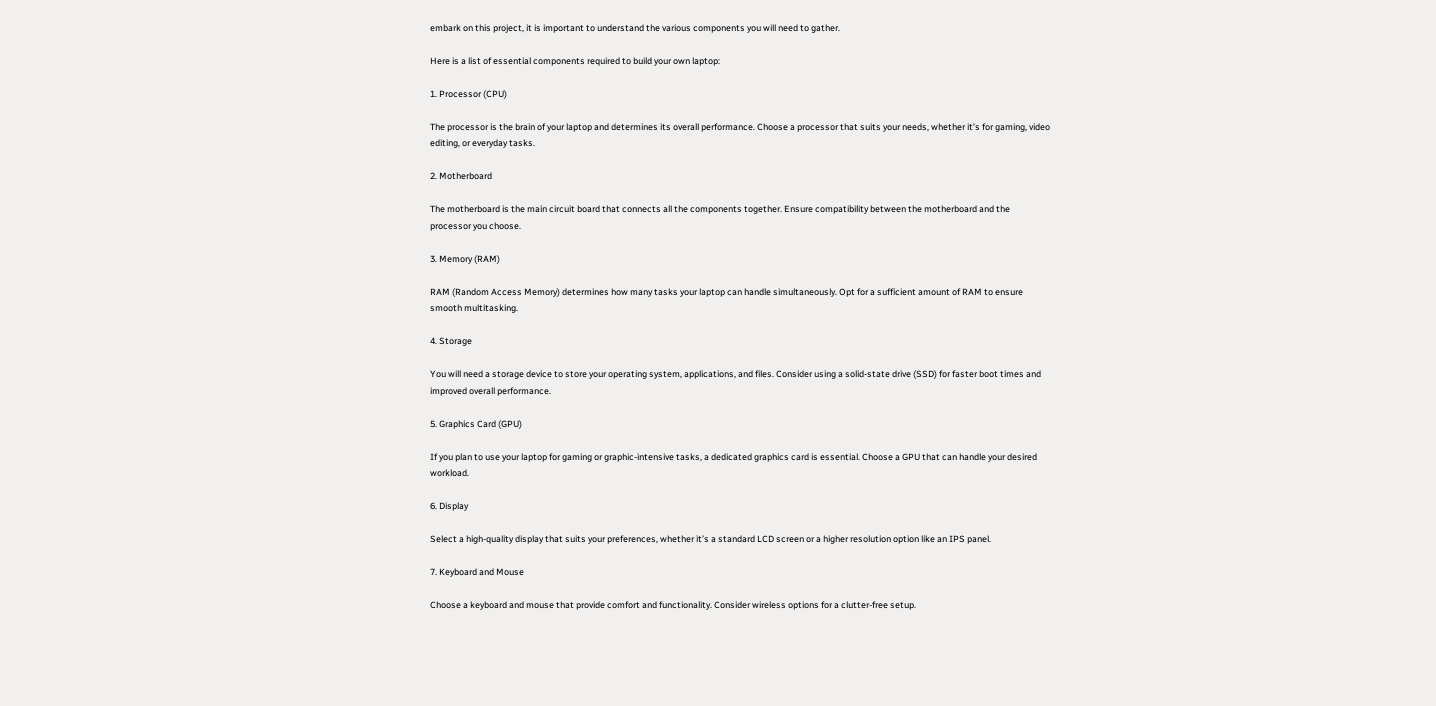embark on this project, it is important to understand the various components you will need to gather.

Here is a list of essential components required to build your own laptop:

1. Processor (CPU)

The processor is the brain of your laptop and determines its overall performance. Choose a processor that suits your needs, whether it’s for gaming, video editing, or everyday tasks.

2. Motherboard

The motherboard is the main circuit board that connects all the components together. Ensure compatibility between the motherboard and the processor you choose.

3. Memory (RAM)

RAM (Random Access Memory) determines how many tasks your laptop can handle simultaneously. Opt for a sufficient amount of RAM to ensure smooth multitasking.

4. Storage

You will need a storage device to store your operating system, applications, and files. Consider using a solid-state drive (SSD) for faster boot times and improved overall performance.

5. Graphics Card (GPU)

If you plan to use your laptop for gaming or graphic-intensive tasks, a dedicated graphics card is essential. Choose a GPU that can handle your desired workload.

6. Display

Select a high-quality display that suits your preferences, whether it’s a standard LCD screen or a higher resolution option like an IPS panel.

7. Keyboard and Mouse

Choose a keyboard and mouse that provide comfort and functionality. Consider wireless options for a clutter-free setup.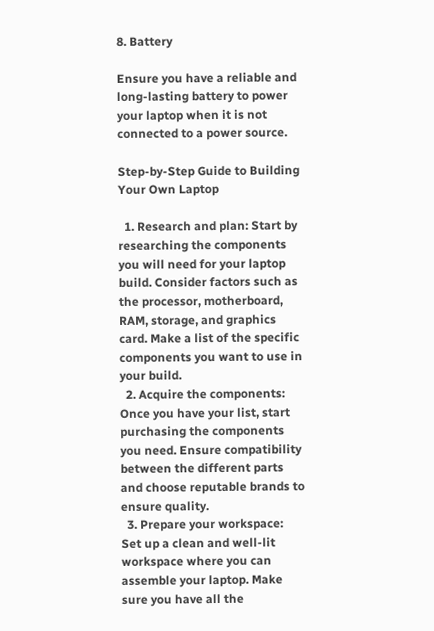8. Battery

Ensure you have a reliable and long-lasting battery to power your laptop when it is not connected to a power source.

Step-by-Step Guide to Building Your Own Laptop

  1. Research and plan: Start by researching the components you will need for your laptop build. Consider factors such as the processor, motherboard, RAM, storage, and graphics card. Make a list of the specific components you want to use in your build.
  2. Acquire the components: Once you have your list, start purchasing the components you need. Ensure compatibility between the different parts and choose reputable brands to ensure quality.
  3. Prepare your workspace: Set up a clean and well-lit workspace where you can assemble your laptop. Make sure you have all the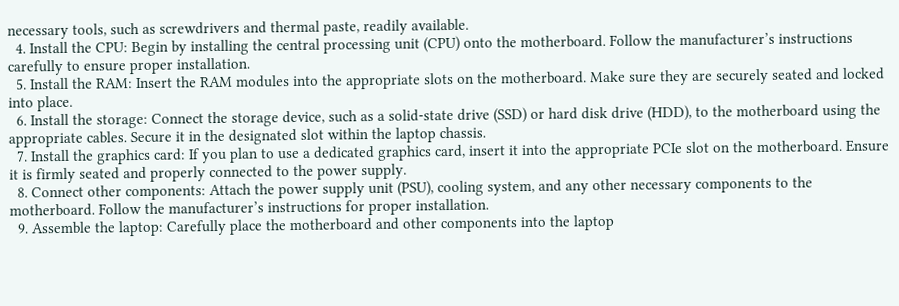necessary tools, such as screwdrivers and thermal paste, readily available.
  4. Install the CPU: Begin by installing the central processing unit (CPU) onto the motherboard. Follow the manufacturer’s instructions carefully to ensure proper installation.
  5. Install the RAM: Insert the RAM modules into the appropriate slots on the motherboard. Make sure they are securely seated and locked into place.
  6. Install the storage: Connect the storage device, such as a solid-state drive (SSD) or hard disk drive (HDD), to the motherboard using the appropriate cables. Secure it in the designated slot within the laptop chassis.
  7. Install the graphics card: If you plan to use a dedicated graphics card, insert it into the appropriate PCIe slot on the motherboard. Ensure it is firmly seated and properly connected to the power supply.
  8. Connect other components: Attach the power supply unit (PSU), cooling system, and any other necessary components to the motherboard. Follow the manufacturer’s instructions for proper installation.
  9. Assemble the laptop: Carefully place the motherboard and other components into the laptop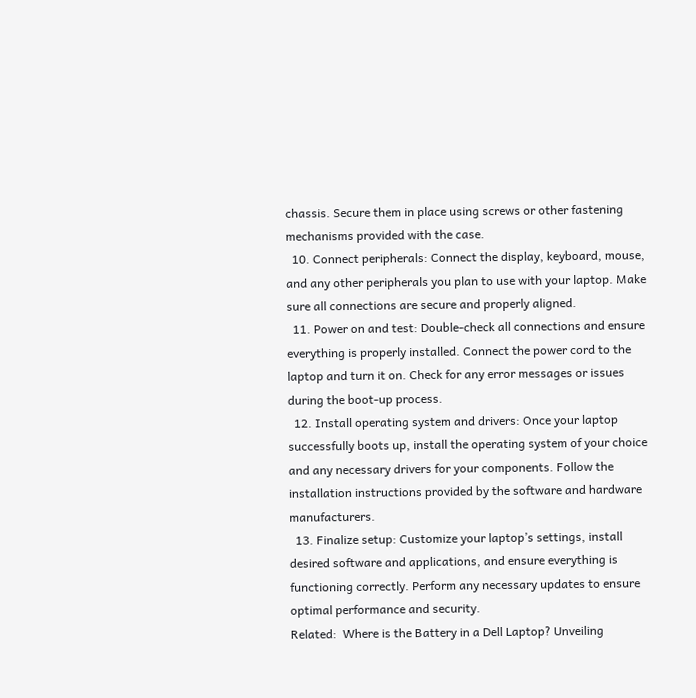chassis. Secure them in place using screws or other fastening mechanisms provided with the case.
  10. Connect peripherals: Connect the display, keyboard, mouse, and any other peripherals you plan to use with your laptop. Make sure all connections are secure and properly aligned.
  11. Power on and test: Double-check all connections and ensure everything is properly installed. Connect the power cord to the laptop and turn it on. Check for any error messages or issues during the boot-up process.
  12. Install operating system and drivers: Once your laptop successfully boots up, install the operating system of your choice and any necessary drivers for your components. Follow the installation instructions provided by the software and hardware manufacturers.
  13. Finalize setup: Customize your laptop’s settings, install desired software and applications, and ensure everything is functioning correctly. Perform any necessary updates to ensure optimal performance and security.
Related:  Where is the Battery in a Dell Laptop? Unveiling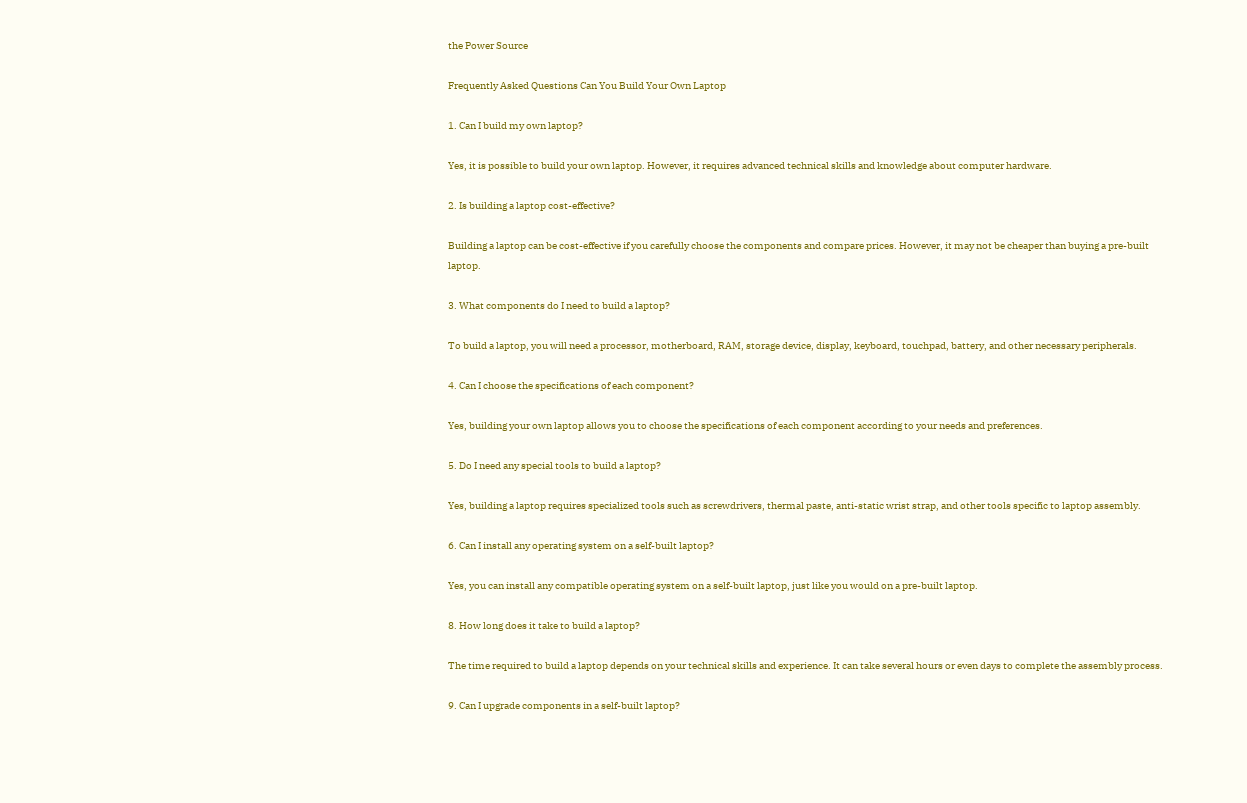the Power Source

Frequently Asked Questions Can You Build Your Own Laptop

1. Can I build my own laptop?

Yes, it is possible to build your own laptop. However, it requires advanced technical skills and knowledge about computer hardware.

2. Is building a laptop cost-effective?

Building a laptop can be cost-effective if you carefully choose the components and compare prices. However, it may not be cheaper than buying a pre-built laptop.

3. What components do I need to build a laptop?

To build a laptop, you will need a processor, motherboard, RAM, storage device, display, keyboard, touchpad, battery, and other necessary peripherals.

4. Can I choose the specifications of each component?

Yes, building your own laptop allows you to choose the specifications of each component according to your needs and preferences.

5. Do I need any special tools to build a laptop?

Yes, building a laptop requires specialized tools such as screwdrivers, thermal paste, anti-static wrist strap, and other tools specific to laptop assembly.

6. Can I install any operating system on a self-built laptop?

Yes, you can install any compatible operating system on a self-built laptop, just like you would on a pre-built laptop.

8. How long does it take to build a laptop?

The time required to build a laptop depends on your technical skills and experience. It can take several hours or even days to complete the assembly process.

9. Can I upgrade components in a self-built laptop?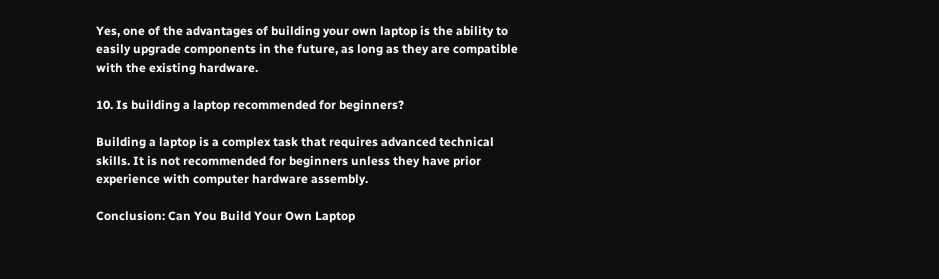Yes, one of the advantages of building your own laptop is the ability to easily upgrade components in the future, as long as they are compatible with the existing hardware.

10. Is building a laptop recommended for beginners?

Building a laptop is a complex task that requires advanced technical skills. It is not recommended for beginners unless they have prior experience with computer hardware assembly.

Conclusion: Can You Build Your Own Laptop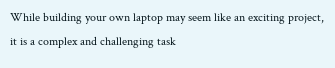While building your own laptop may seem like an exciting project, it is a complex and challenging task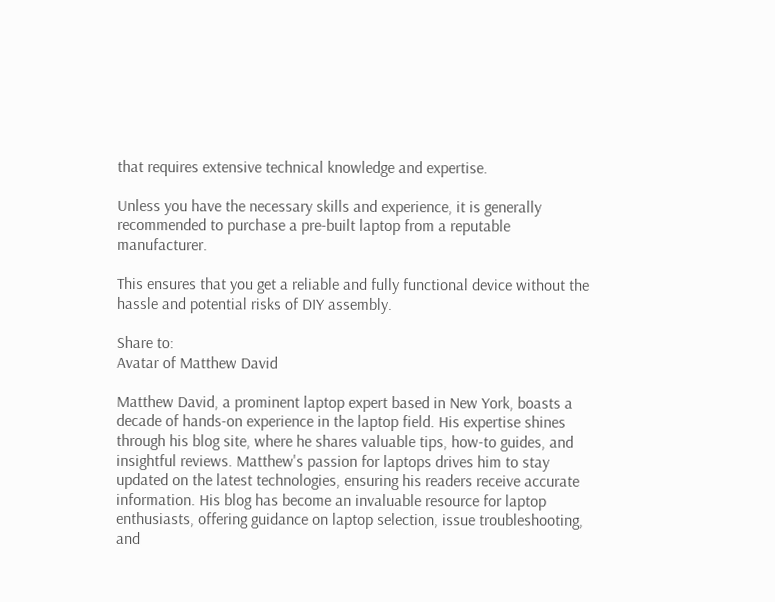that requires extensive technical knowledge and expertise.

Unless you have the necessary skills and experience, it is generally recommended to purchase a pre-built laptop from a reputable manufacturer.

This ensures that you get a reliable and fully functional device without the hassle and potential risks of DIY assembly.

Share to:
Avatar of Matthew David

Matthew David, a prominent laptop expert based in New York, boasts a decade of hands-on experience in the laptop field. His expertise shines through his blog site, where he shares valuable tips, how-to guides, and insightful reviews. Matthew's passion for laptops drives him to stay updated on the latest technologies, ensuring his readers receive accurate information. His blog has become an invaluable resource for laptop enthusiasts, offering guidance on laptop selection, issue troubleshooting, and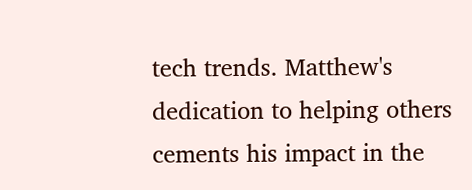tech trends. Matthew's dedication to helping others cements his impact in the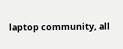laptop community, all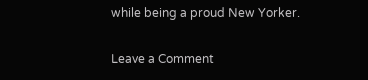while being a proud New Yorker.

Leave a Comment